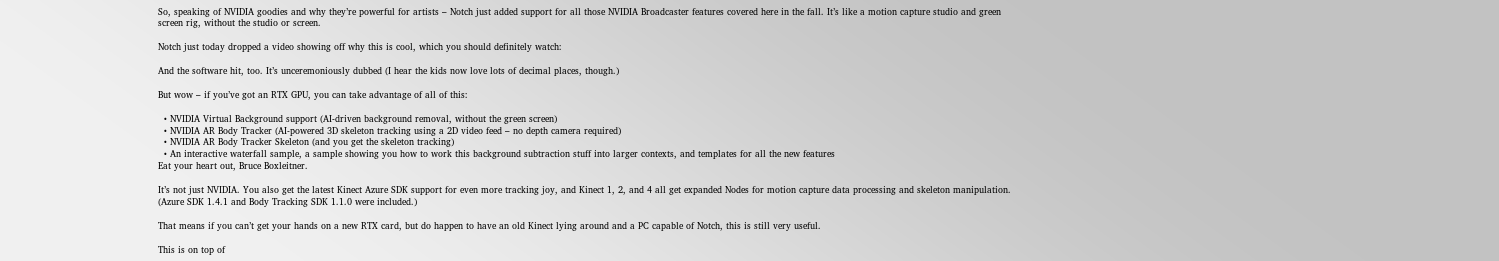So, speaking of NVIDIA goodies and why they’re powerful for artists – Notch just added support for all those NVIDIA Broadcaster features covered here in the fall. It’s like a motion capture studio and green screen rig, without the studio or screen.

Notch just today dropped a video showing off why this is cool, which you should definitely watch:

And the software hit, too. It’s unceremoniously dubbed (I hear the kids now love lots of decimal places, though.)

But wow – if you’ve got an RTX GPU, you can take advantage of all of this:

  • NVIDIA Virtual Background support (AI-driven background removal, without the green screen)
  • NVIDIA AR Body Tracker (AI-powered 3D skeleton tracking using a 2D video feed – no depth camera required)
  • NVIDIA AR Body Tracker Skeleton (and you get the skeleton tracking)
  • An interactive waterfall sample, a sample showing you how to work this background subtraction stuff into larger contexts, and templates for all the new features
Eat your heart out, Bruce Boxleitner.

It’s not just NVIDIA. You also get the latest Kinect Azure SDK support for even more tracking joy, and Kinect 1, 2, and 4 all get expanded Nodes for motion capture data processing and skeleton manipulation. (Azure SDK 1.4.1 and Body Tracking SDK 1.1.0 were included.)

That means if you can’t get your hands on a new RTX card, but do happen to have an old Kinect lying around and a PC capable of Notch, this is still very useful.

This is on top of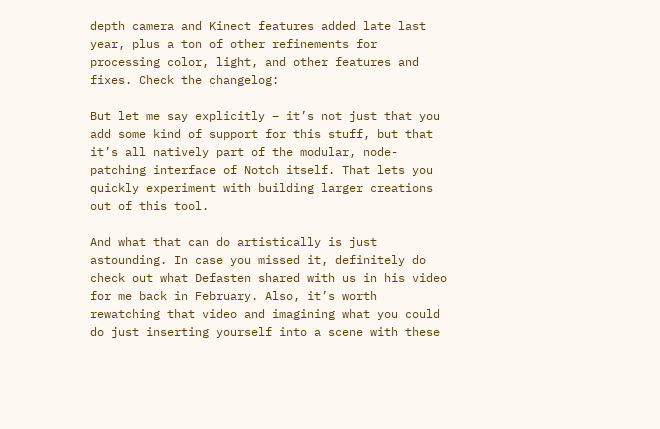depth camera and Kinect features added late last year, plus a ton of other refinements for processing color, light, and other features and fixes. Check the changelog:

But let me say explicitly – it’s not just that you add some kind of support for this stuff, but that it’s all natively part of the modular, node-patching interface of Notch itself. That lets you quickly experiment with building larger creations out of this tool.

And what that can do artistically is just astounding. In case you missed it, definitely do check out what Defasten shared with us in his video for me back in February. Also, it’s worth rewatching that video and imagining what you could do just inserting yourself into a scene with these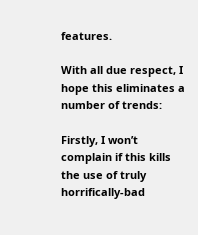features.

With all due respect, I hope this eliminates a number of trends:

Firstly, I won’t complain if this kills the use of truly horrifically-bad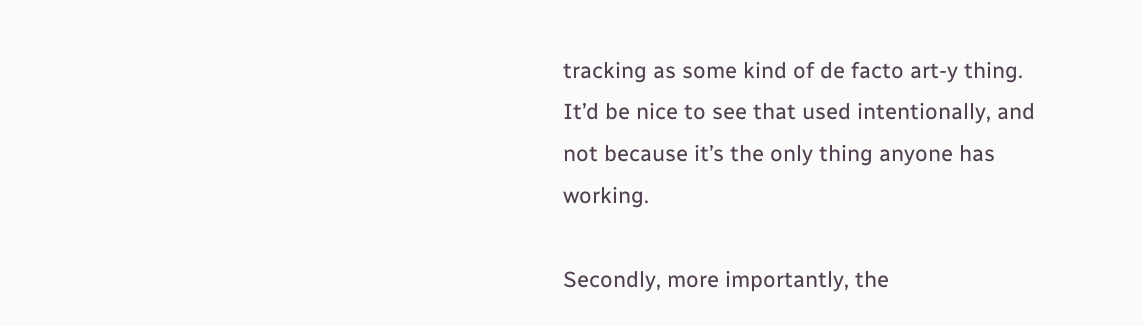tracking as some kind of de facto art-y thing. It’d be nice to see that used intentionally, and not because it’s the only thing anyone has working.

Secondly, more importantly, the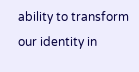ability to transform our identity in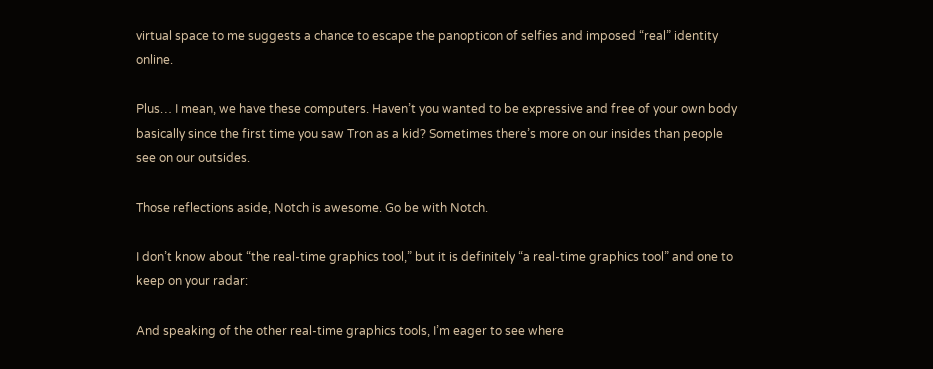virtual space to me suggests a chance to escape the panopticon of selfies and imposed “real” identity online.

Plus… I mean, we have these computers. Haven’t you wanted to be expressive and free of your own body basically since the first time you saw Tron as a kid? Sometimes there’s more on our insides than people see on our outsides.

Those reflections aside, Notch is awesome. Go be with Notch.

I don’t know about “the real-time graphics tool,” but it is definitely “a real-time graphics tool” and one to keep on your radar:

And speaking of the other real-time graphics tools, I’m eager to see where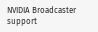NVIDIA Broadcaster support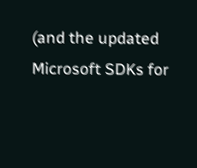(and the updated Microsoft SDKs for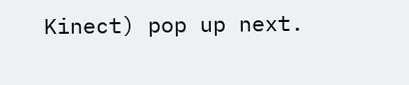Kinect) pop up next.